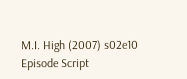M.I. High (2007) s02e10 Episode Script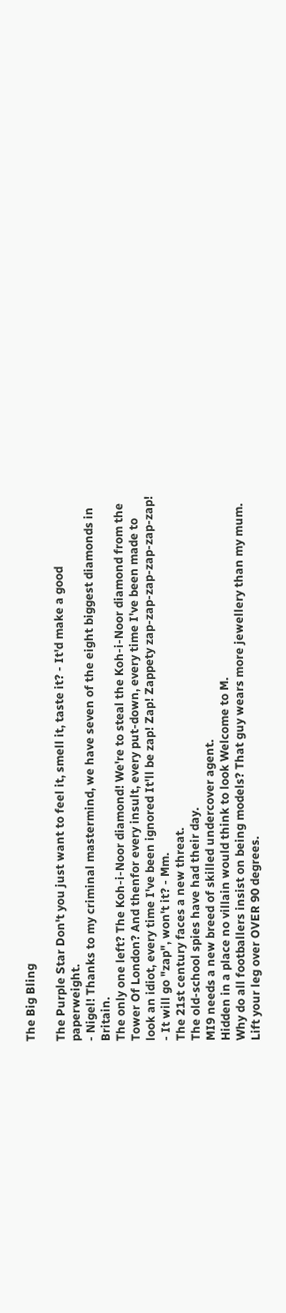The Big Bling

The Purple Star Don't you just want to feel it, smell it, taste it? - It'd make a good paperweight.
- Nigel! Thanks to my criminal mastermind, we have seven of the eight biggest diamonds in Britain.
The only one left? The Koh-i-Noor diamond! We're to steal the Koh-i-Noor diamond from the Tower Of London? And thenfor every insult, every put-down, every time I've been made to look an idiot, every time I've been ignored It'll be zap! Zap! Zappety zap-zap-zap-zap-zap-zap! - It will go "zap", won't it? - Mm.
The 21st century faces a new threat.
The old-school spies have had their day.
MI9 needs a new breed of skilled undercover agent.
Hidden in a place no villain would think to look Welcome to M.
Why do all footballers insist on being models? That guy wears more jewellery than my mum.
Lift your leg over OVER 90 degrees.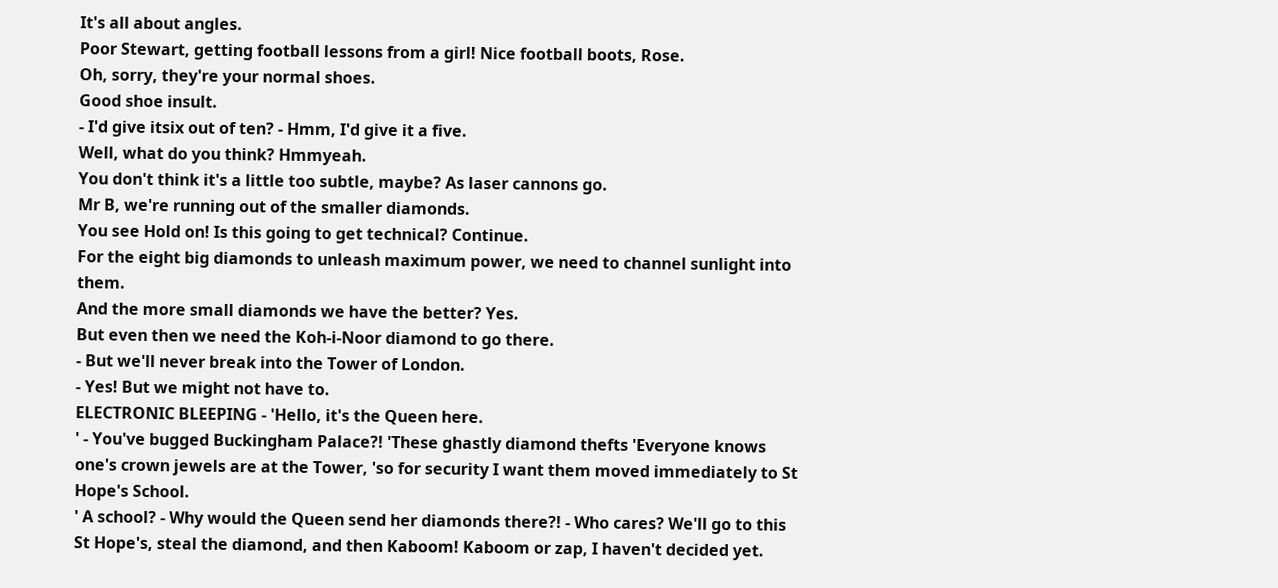It's all about angles.
Poor Stewart, getting football lessons from a girl! Nice football boots, Rose.
Oh, sorry, they're your normal shoes.
Good shoe insult.
- I'd give itsix out of ten? - Hmm, I'd give it a five.
Well, what do you think? Hmmyeah.
You don't think it's a little too subtle, maybe? As laser cannons go.
Mr B, we're running out of the smaller diamonds.
You see Hold on! Is this going to get technical? Continue.
For the eight big diamonds to unleash maximum power, we need to channel sunlight into them.
And the more small diamonds we have the better? Yes.
But even then we need the Koh-i-Noor diamond to go there.
- But we'll never break into the Tower of London.
- Yes! But we might not have to.
ELECTRONIC BLEEPING - 'Hello, it's the Queen here.
' - You've bugged Buckingham Palace?! 'These ghastly diamond thefts 'Everyone knows one's crown jewels are at the Tower, 'so for security I want them moved immediately to St Hope's School.
' A school? - Why would the Queen send her diamonds there?! - Who cares? We'll go to this St Hope's, steal the diamond, and then Kaboom! Kaboom or zap, I haven't decided yet.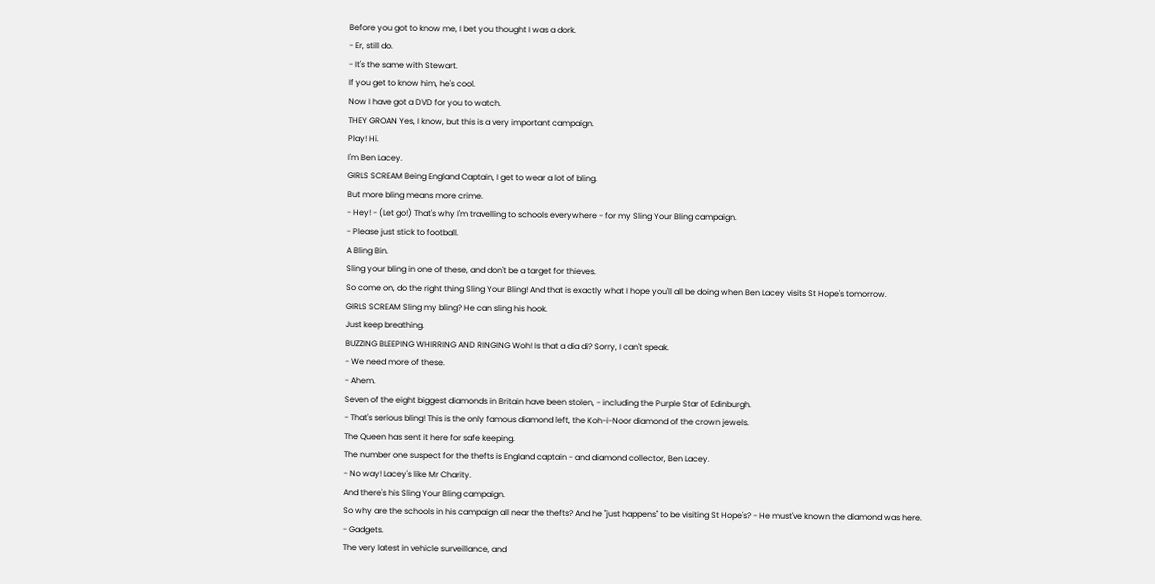Before you got to know me, I bet you thought I was a dork.
- Er, still do.
- It's the same with Stewart.
If you get to know him, he's cool.
Now I have got a DVD for you to watch.
THEY GROAN Yes, I know, but this is a very important campaign.
Play! Hi.
I'm Ben Lacey.
GIRLS SCREAM Being England Captain, I get to wear a lot of bling.
But more bling means more crime.
- Hey! - (Let go!) That's why I'm travelling to schools everywhere - for my Sling Your Bling campaign.
- Please just stick to football.
A Bling Bin.
Sling your bling in one of these, and don't be a target for thieves.
So come on, do the right thing Sling Your Bling! And that is exactly what I hope you'll all be doing when Ben Lacey visits St Hope's tomorrow.
GIRLS SCREAM Sling my bling? He can sling his hook.
Just keep breathing.
BUZZING BLEEPING WHIRRING AND RINGING Woh! Is that a dia di? Sorry, I can't speak.
- We need more of these.
- Ahem.
Seven of the eight biggest diamonds in Britain have been stolen, - including the Purple Star of Edinburgh.
- That's serious bling! This is the only famous diamond left, the Koh-i-Noor diamond of the crown jewels.
The Queen has sent it here for safe keeping.
The number one suspect for the thefts is England captain - and diamond collector, Ben Lacey.
- No way! Lacey's like Mr Charity.
And there's his Sling Your Bling campaign.
So why are the schools in his campaign all near the thefts? And he "just happens" to be visiting St Hope's? - He must've known the diamond was here.
- Gadgets.
The very latest in vehicle surveillance, and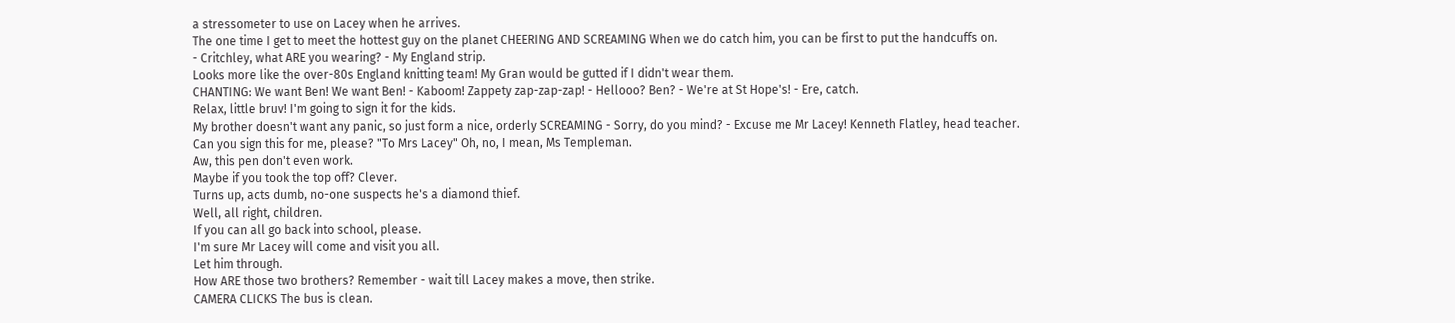a stressometer to use on Lacey when he arrives.
The one time I get to meet the hottest guy on the planet CHEERING AND SCREAMING When we do catch him, you can be first to put the handcuffs on.
- Critchley, what ARE you wearing? - My England strip.
Looks more like the over-80s England knitting team! My Gran would be gutted if I didn't wear them.
CHANTING: We want Ben! We want Ben! - Kaboom! Zappety zap-zap-zap! - Hellooo? Ben? - We're at St Hope's! - Ere, catch.
Relax, little bruv! I'm going to sign it for the kids.
My brother doesn't want any panic, so just form a nice, orderly SCREAMING - Sorry, do you mind? - Excuse me Mr Lacey! Kenneth Flatley, head teacher.
Can you sign this for me, please? "To Mrs Lacey" Oh, no, I mean, Ms Templeman.
Aw, this pen don't even work.
Maybe if you took the top off? Clever.
Turns up, acts dumb, no-one suspects he's a diamond thief.
Well, all right, children.
If you can all go back into school, please.
I'm sure Mr Lacey will come and visit you all.
Let him through.
How ARE those two brothers? Remember - wait till Lacey makes a move, then strike.
CAMERA CLICKS The bus is clean.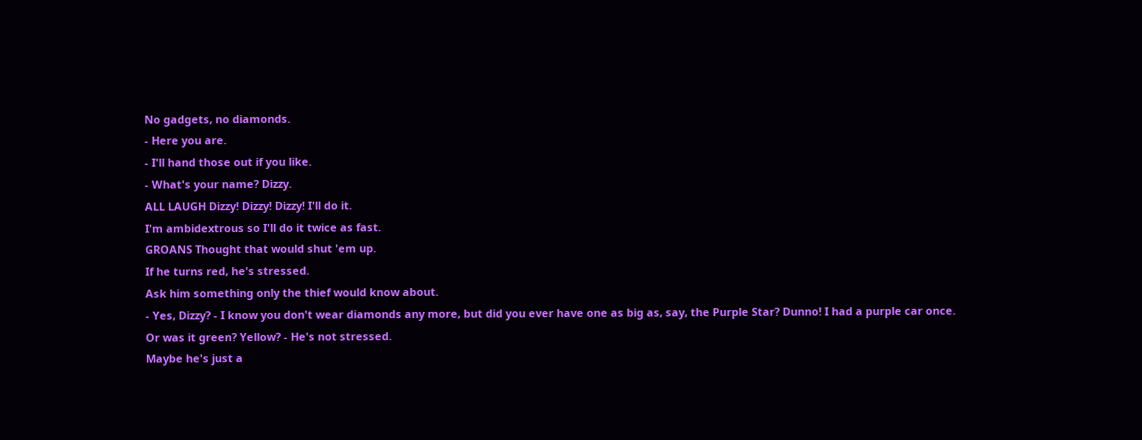No gadgets, no diamonds.
- Here you are.
- I'll hand those out if you like.
- What's your name? Dizzy.
ALL LAUGH Dizzy! Dizzy! Dizzy! I'll do it.
I'm ambidextrous so I'll do it twice as fast.
GROANS Thought that would shut 'em up.
If he turns red, he's stressed.
Ask him something only the thief would know about.
- Yes, Dizzy? - I know you don't wear diamonds any more, but did you ever have one as big as, say, the Purple Star? Dunno! I had a purple car once.
Or was it green? Yellow? - He's not stressed.
Maybe he's just a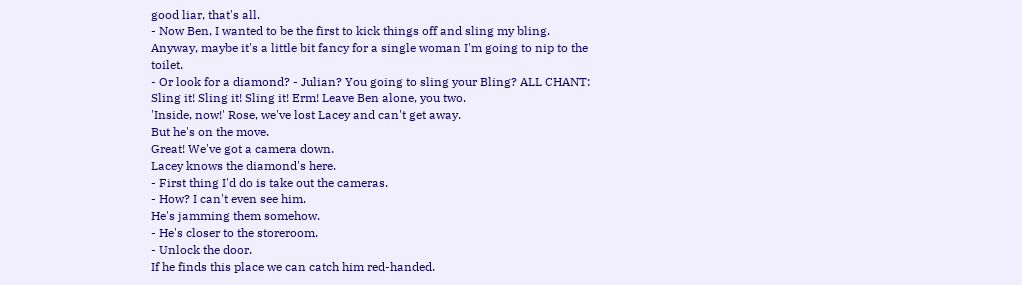good liar, that's all.
- Now Ben, I wanted to be the first to kick things off and sling my bling.
Anyway, maybe it's a little bit fancy for a single woman I'm going to nip to the toilet.
- Or look for a diamond? - Julian? You going to sling your Bling? ALL CHANT: Sling it! Sling it! Sling it! Erm! Leave Ben alone, you two.
'Inside, now!' Rose, we've lost Lacey and can't get away.
But he's on the move.
Great! We've got a camera down.
Lacey knows the diamond's here.
- First thing I'd do is take out the cameras.
- How? I can't even see him.
He's jamming them somehow.
- He's closer to the storeroom.
- Unlock the door.
If he finds this place we can catch him red-handed.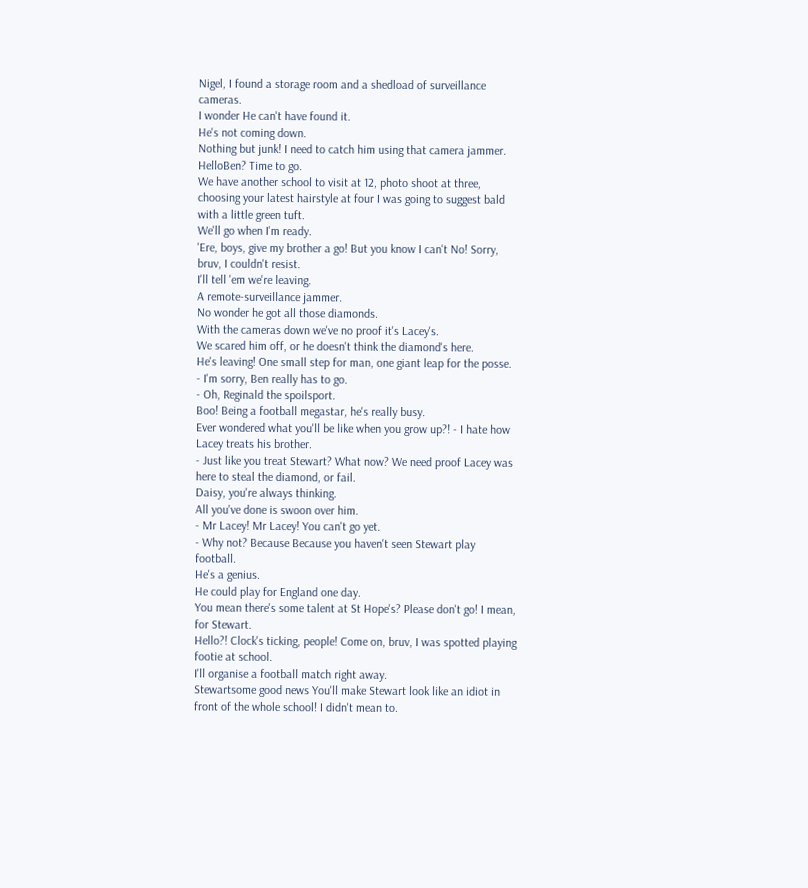Nigel, I found a storage room and a shedload of surveillance cameras.
I wonder He can't have found it.
He's not coming down.
Nothing but junk! I need to catch him using that camera jammer.
HelloBen? Time to go.
We have another school to visit at 12, photo shoot at three, choosing your latest hairstyle at four I was going to suggest bald with a little green tuft.
We'll go when I'm ready.
'Ere, boys, give my brother a go! But you know I can't No! Sorry, bruv, I couldn't resist.
I'll tell 'em we're leaving.
A remote-surveillance jammer.
No wonder he got all those diamonds.
With the cameras down we've no proof it's Lacey's.
We scared him off, or he doesn't think the diamond's here.
He's leaving! One small step for man, one giant leap for the posse.
- I'm sorry, Ben really has to go.
- Oh, Reginald the spoilsport.
Boo! Being a football megastar, he's really busy.
Ever wondered what you'll be like when you grow up?! - I hate how Lacey treats his brother.
- Just like you treat Stewart? What now? We need proof Lacey was here to steal the diamond, or fail.
Daisy, you're always thinking.
All you've done is swoon over him.
- Mr Lacey! Mr Lacey! You can't go yet.
- Why not? Because Because you haven't seen Stewart play football.
He's a genius.
He could play for England one day.
You mean there's some talent at St Hope's? Please don't go! I mean, for Stewart.
Hello?! Clock's ticking, people! Come on, bruv, I was spotted playing footie at school.
I'll organise a football match right away.
Stewartsome good news You'll make Stewart look like an idiot in front of the whole school! I didn't mean to.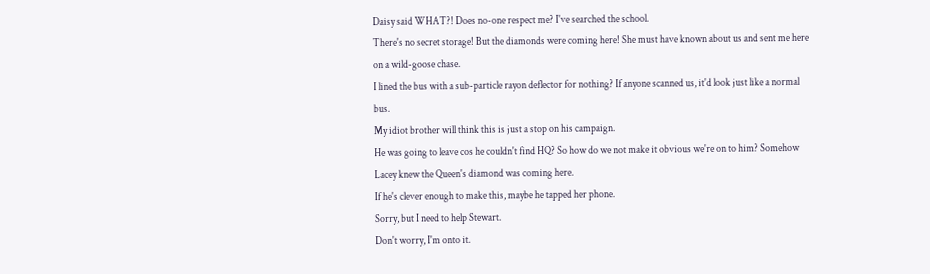Daisy said WHAT?! Does no-one respect me? I've searched the school.
There's no secret storage! But the diamonds were coming here! She must have known about us and sent me here on a wild-goose chase.
I lined the bus with a sub-particle rayon deflector for nothing? If anyone scanned us, it'd look just like a normal bus.
My idiot brother will think this is just a stop on his campaign.
He was going to leave cos he couldn't find HQ? So how do we not make it obvious we're on to him? Somehow Lacey knew the Queen's diamond was coming here.
If he's clever enough to make this, maybe he tapped her phone.
Sorry, but I need to help Stewart.
Don't worry, I'm onto it.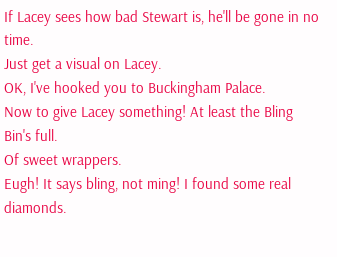If Lacey sees how bad Stewart is, he'll be gone in no time.
Just get a visual on Lacey.
OK, I've hooked you to Buckingham Palace.
Now to give Lacey something! At least the Bling Bin's full.
Of sweet wrappers.
Eugh! It says bling, not ming! I found some real diamonds.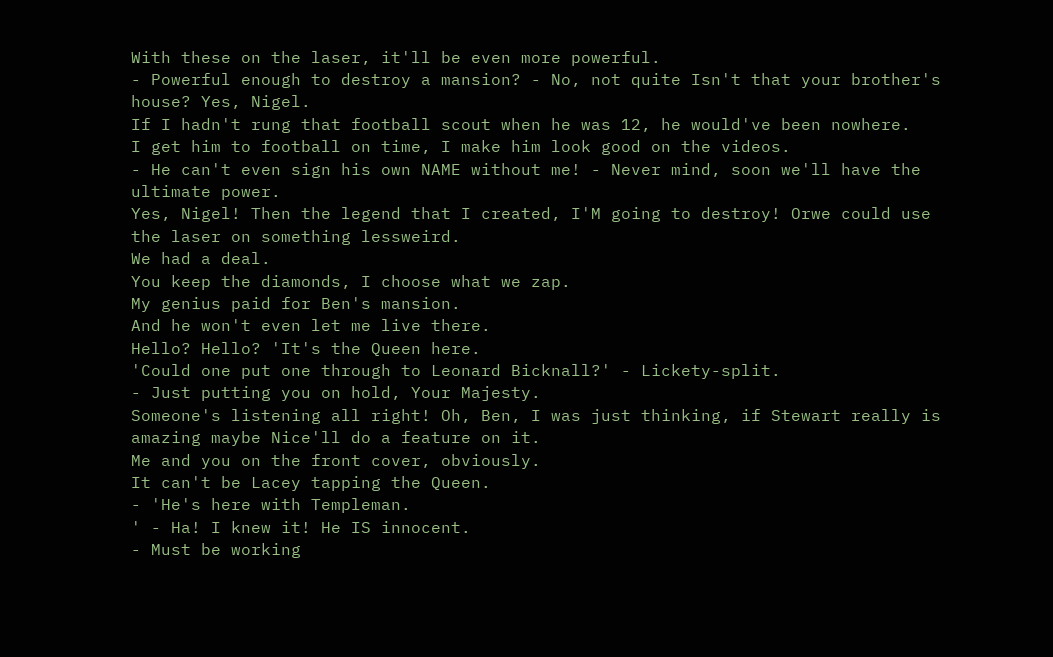With these on the laser, it'll be even more powerful.
- Powerful enough to destroy a mansion? - No, not quite Isn't that your brother's house? Yes, Nigel.
If I hadn't rung that football scout when he was 12, he would've been nowhere.
I get him to football on time, I make him look good on the videos.
- He can't even sign his own NAME without me! - Never mind, soon we'll have the ultimate power.
Yes, Nigel! Then the legend that I created, I'M going to destroy! Orwe could use the laser on something lessweird.
We had a deal.
You keep the diamonds, I choose what we zap.
My genius paid for Ben's mansion.
And he won't even let me live there.
Hello? Hello? 'It's the Queen here.
'Could one put one through to Leonard Bicknall?' - Lickety-split.
- Just putting you on hold, Your Majesty.
Someone's listening all right! Oh, Ben, I was just thinking, if Stewart really is amazing maybe Nice'll do a feature on it.
Me and you on the front cover, obviously.
It can't be Lacey tapping the Queen.
- 'He's here with Templeman.
' - Ha! I knew it! He IS innocent.
- Must be working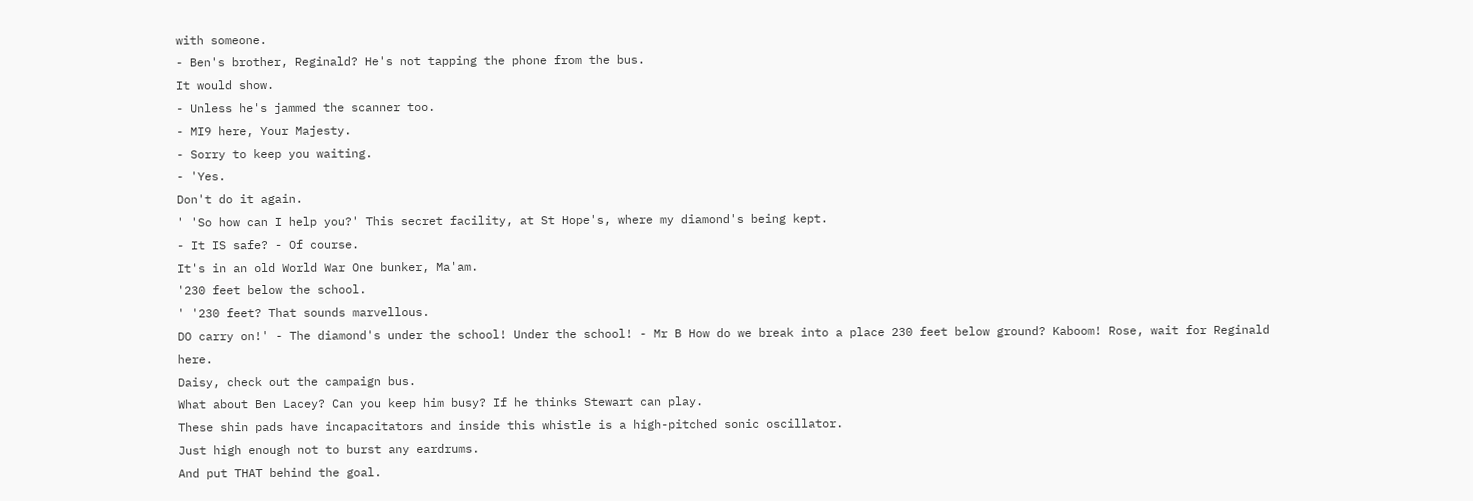with someone.
- Ben's brother, Reginald? He's not tapping the phone from the bus.
It would show.
- Unless he's jammed the scanner too.
- MI9 here, Your Majesty.
- Sorry to keep you waiting.
- 'Yes.
Don't do it again.
' 'So how can I help you?' This secret facility, at St Hope's, where my diamond's being kept.
- It IS safe? - Of course.
It's in an old World War One bunker, Ma'am.
'230 feet below the school.
' '230 feet? That sounds marvellous.
DO carry on!' - The diamond's under the school! Under the school! - Mr B How do we break into a place 230 feet below ground? Kaboom! Rose, wait for Reginald here.
Daisy, check out the campaign bus.
What about Ben Lacey? Can you keep him busy? If he thinks Stewart can play.
These shin pads have incapacitators and inside this whistle is a high-pitched sonic oscillator.
Just high enough not to burst any eardrums.
And put THAT behind the goal.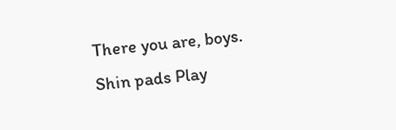There you are, boys.
Shin pads Play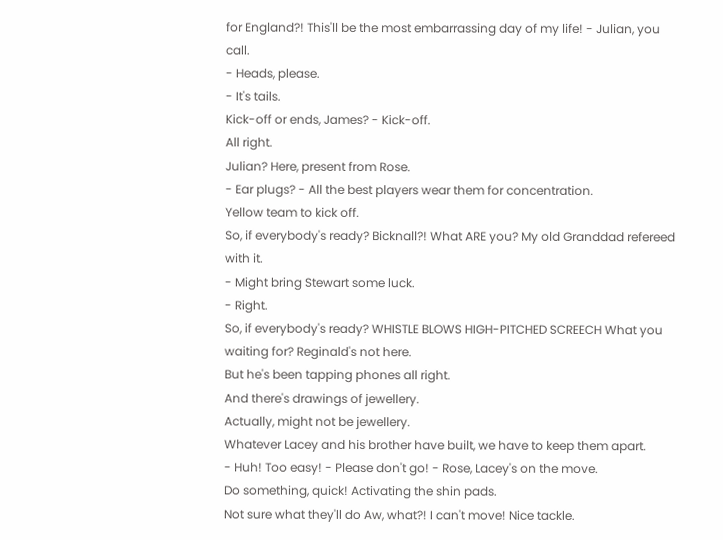for England?! This'll be the most embarrassing day of my life! - Julian, you call.
- Heads, please.
- It's tails.
Kick-off or ends, James? - Kick-off.
All right.
Julian? Here, present from Rose.
- Ear plugs? - All the best players wear them for concentration.
Yellow team to kick off.
So, if everybody's ready? Bicknall?! What ARE you? My old Granddad refereed with it.
- Might bring Stewart some luck.
- Right.
So, if everybody's ready? WHISTLE BLOWS HIGH-PITCHED SCREECH What you waiting for? Reginald's not here.
But he's been tapping phones all right.
And there's drawings of jewellery.
Actually, might not be jewellery.
Whatever Lacey and his brother have built, we have to keep them apart.
- Huh! Too easy! - Please don't go! - Rose, Lacey's on the move.
Do something, quick! Activating the shin pads.
Not sure what they'll do Aw, what?! I can't move! Nice tackle.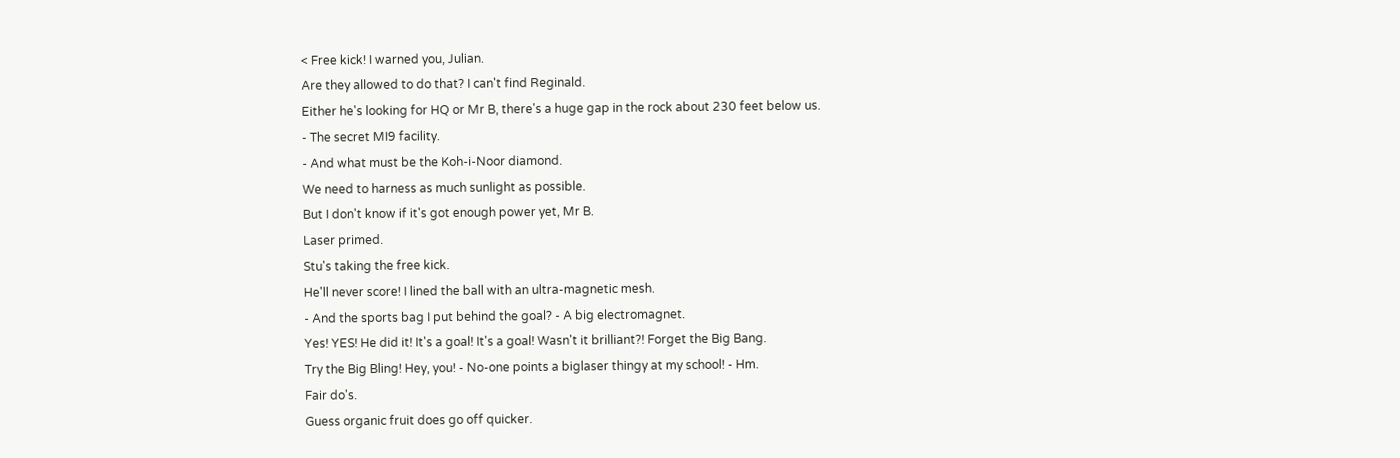< Free kick! I warned you, Julian.
Are they allowed to do that? I can't find Reginald.
Either he's looking for HQ or Mr B, there's a huge gap in the rock about 230 feet below us.
- The secret MI9 facility.
- And what must be the Koh-i-Noor diamond.
We need to harness as much sunlight as possible.
But I don't know if it's got enough power yet, Mr B.
Laser primed.
Stu's taking the free kick.
He'll never score! I lined the ball with an ultra-magnetic mesh.
- And the sports bag I put behind the goal? - A big electromagnet.
Yes! YES! He did it! It's a goal! It's a goal! Wasn't it brilliant?! Forget the Big Bang.
Try the Big Bling! Hey, you! - No-one points a biglaser thingy at my school! - Hm.
Fair do's.
Guess organic fruit does go off quicker.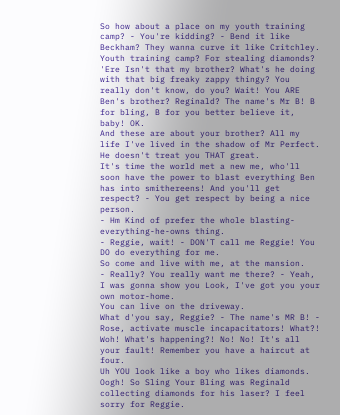So how about a place on my youth training camp? - You're kidding? - Bend it like Beckham? They wanna curve it like Critchley.
Youth training camp? For stealing diamonds? 'Ere Isn't that my brother? What's he doing with that big freaky zappy thingy? You really don't know, do you? Wait! You ARE Ben's brother? Reginald? The name's Mr B! B for bling, B for you better believe it, baby! OK.
And these are about your brother? All my life I've lived in the shadow of Mr Perfect.
He doesn't treat you THAT great.
It's time the world met a new me, who'll soon have the power to blast everything Ben has into smithereens! And you'll get respect? - You get respect by being a nice person.
- Hm Kind of prefer the whole blasting-everything-he-owns thing.
- Reggie, wait! - DON'T call me Reggie! You DO do everything for me.
So come and live with me, at the mansion.
- Really? You really want me there? - Yeah, I was gonna show you Look, I've got you your own motor-home.
You can live on the driveway.
What d'you say, Reggie? - The name's MR B! - Rose, activate muscle incapacitators! What?! Woh! What's happening?! No! No! It's all your fault! Remember you have a haircut at four.
Uh YOU look like a boy who likes diamonds.
Oogh! So Sling Your Bling was Reginald collecting diamonds for his laser? I feel sorry for Reggie.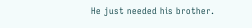He just needed his brother.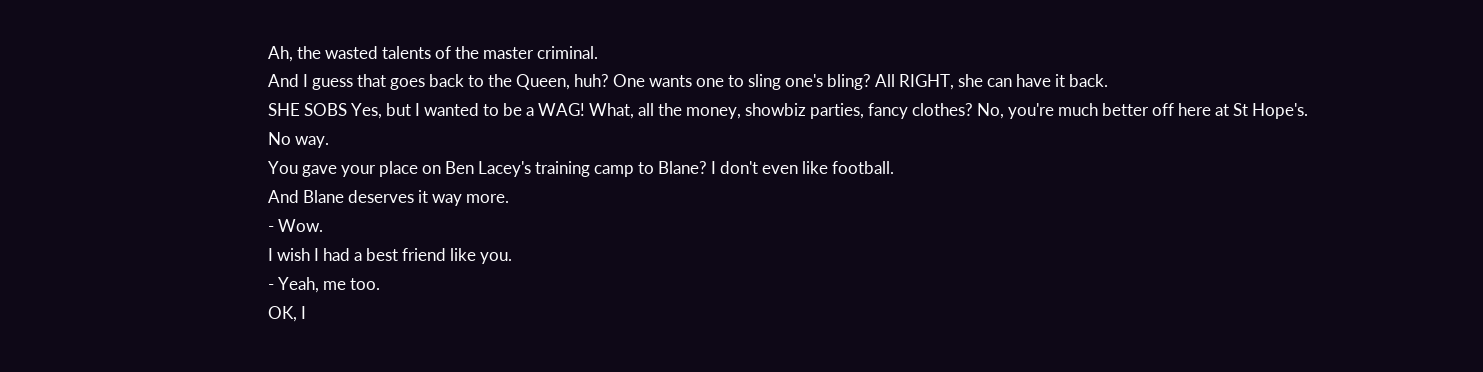Ah, the wasted talents of the master criminal.
And I guess that goes back to the Queen, huh? One wants one to sling one's bling? All RIGHT, she can have it back.
SHE SOBS Yes, but I wanted to be a WAG! What, all the money, showbiz parties, fancy clothes? No, you're much better off here at St Hope's.
No way.
You gave your place on Ben Lacey's training camp to Blane? I don't even like football.
And Blane deserves it way more.
- Wow.
I wish I had a best friend like you.
- Yeah, me too.
OK, I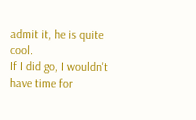admit it, he is quite cool.
If I did go, I wouldn't have time for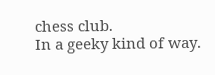chess club.
In a geeky kind of way.